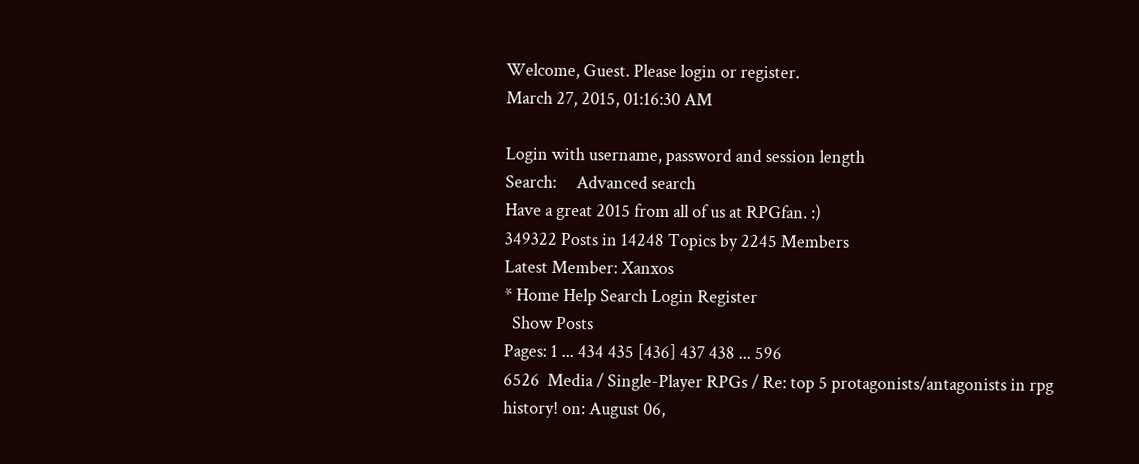Welcome, Guest. Please login or register.
March 27, 2015, 01:16:30 AM

Login with username, password and session length
Search:     Advanced search
Have a great 2015 from all of us at RPGfan. :)
349322 Posts in 14248 Topics by 2245 Members
Latest Member: Xanxos
* Home Help Search Login Register
  Show Posts
Pages: 1 ... 434 435 [436] 437 438 ... 596
6526  Media / Single-Player RPGs / Re: top 5 protagonists/antagonists in rpg history! on: August 06,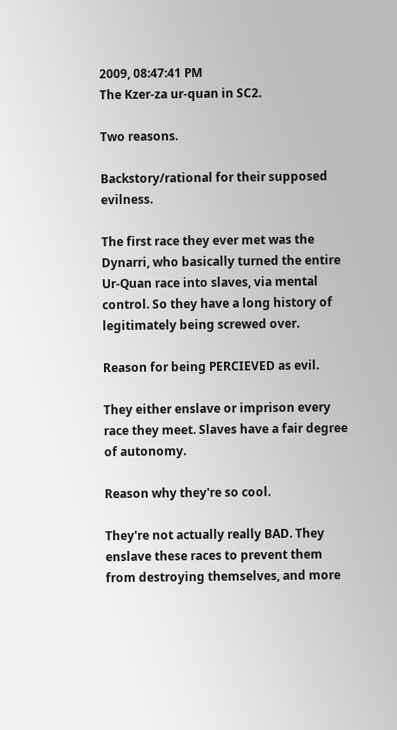2009, 08:47:41 PM
The Kzer-za ur-quan in SC2.

Two reasons.

Backstory/rational for their supposed evilness.

The first race they ever met was the Dynarri, who basically turned the entire Ur-Quan race into slaves, via mental control. So they have a long history of legitimately being screwed over.

Reason for being PERCIEVED as evil.

They either enslave or imprison every race they meet. Slaves have a fair degree of autonomy.

Reason why they're so cool.

They're not actually really BAD. They enslave these races to prevent them from destroying themselves, and more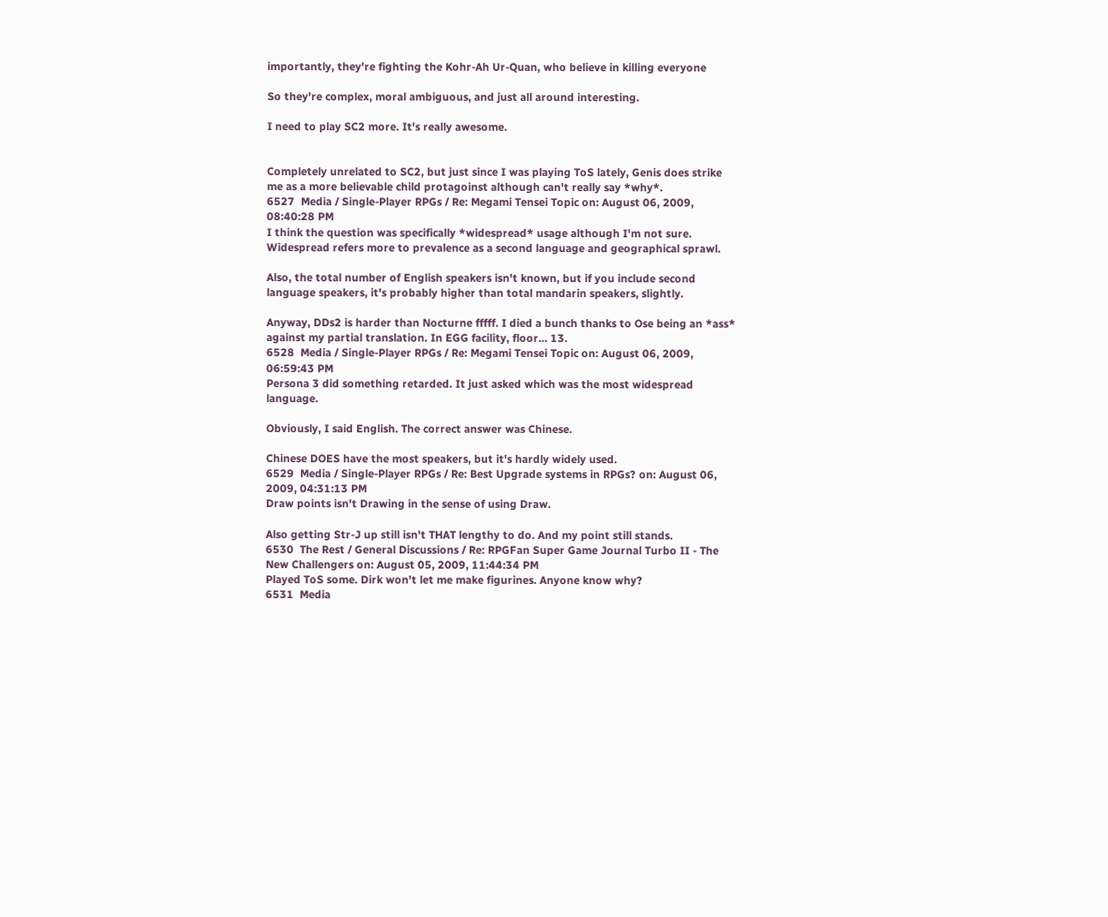importantly, they're fighting the Kohr-Ah Ur-Quan, who believe in killing everyone

So they're complex, moral ambiguous, and just all around interesting.

I need to play SC2 more. It's really awesome.


Completely unrelated to SC2, but just since I was playing ToS lately, Genis does strike me as a more believable child protagoinst although can't really say *why*.
6527  Media / Single-Player RPGs / Re: Megami Tensei Topic on: August 06, 2009, 08:40:28 PM
I think the question was specifically *widespread* usage although I'm not sure. Widespread refers more to prevalence as a second language and geographical sprawl.

Also, the total number of English speakers isn't known, but if you include second language speakers, it's probably higher than total mandarin speakers, slightly.

Anyway, DDs2 is harder than Nocturne fffff. I died a bunch thanks to Ose being an *ass* against my partial translation. In EGG facility, floor... 13.
6528  Media / Single-Player RPGs / Re: Megami Tensei Topic on: August 06, 2009, 06:59:43 PM
Persona 3 did something retarded. It just asked which was the most widespread language.

Obviously, I said English. The correct answer was Chinese.

Chinese DOES have the most speakers, but it's hardly widely used.
6529  Media / Single-Player RPGs / Re: Best Upgrade systems in RPGs? on: August 06, 2009, 04:31:13 PM
Draw points isn't Drawing in the sense of using Draw.

Also getting Str-J up still isn't THAT lengthy to do. And my point still stands.
6530  The Rest / General Discussions / Re: RPGFan Super Game Journal Turbo II - The New Challengers on: August 05, 2009, 11:44:34 PM
Played ToS some. Dirk won't let me make figurines. Anyone know why?
6531  Media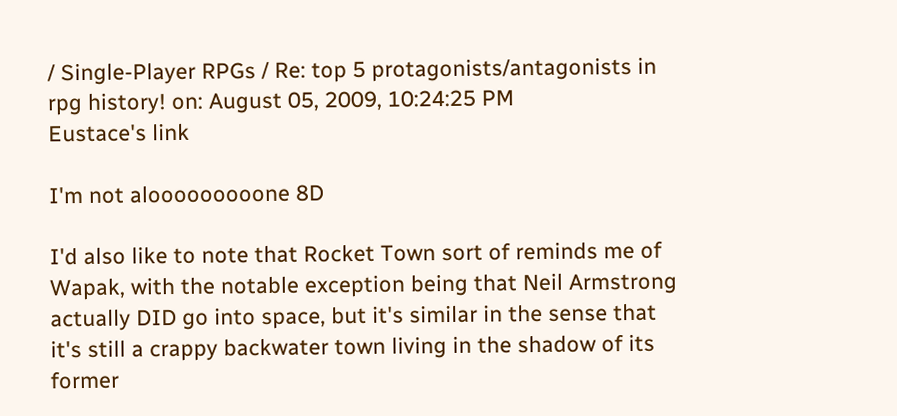/ Single-Player RPGs / Re: top 5 protagonists/antagonists in rpg history! on: August 05, 2009, 10:24:25 PM
Eustace's link

I'm not alooooooooone 8D

I'd also like to note that Rocket Town sort of reminds me of Wapak, with the notable exception being that Neil Armstrong actually DID go into space, but it's similar in the sense that it's still a crappy backwater town living in the shadow of its former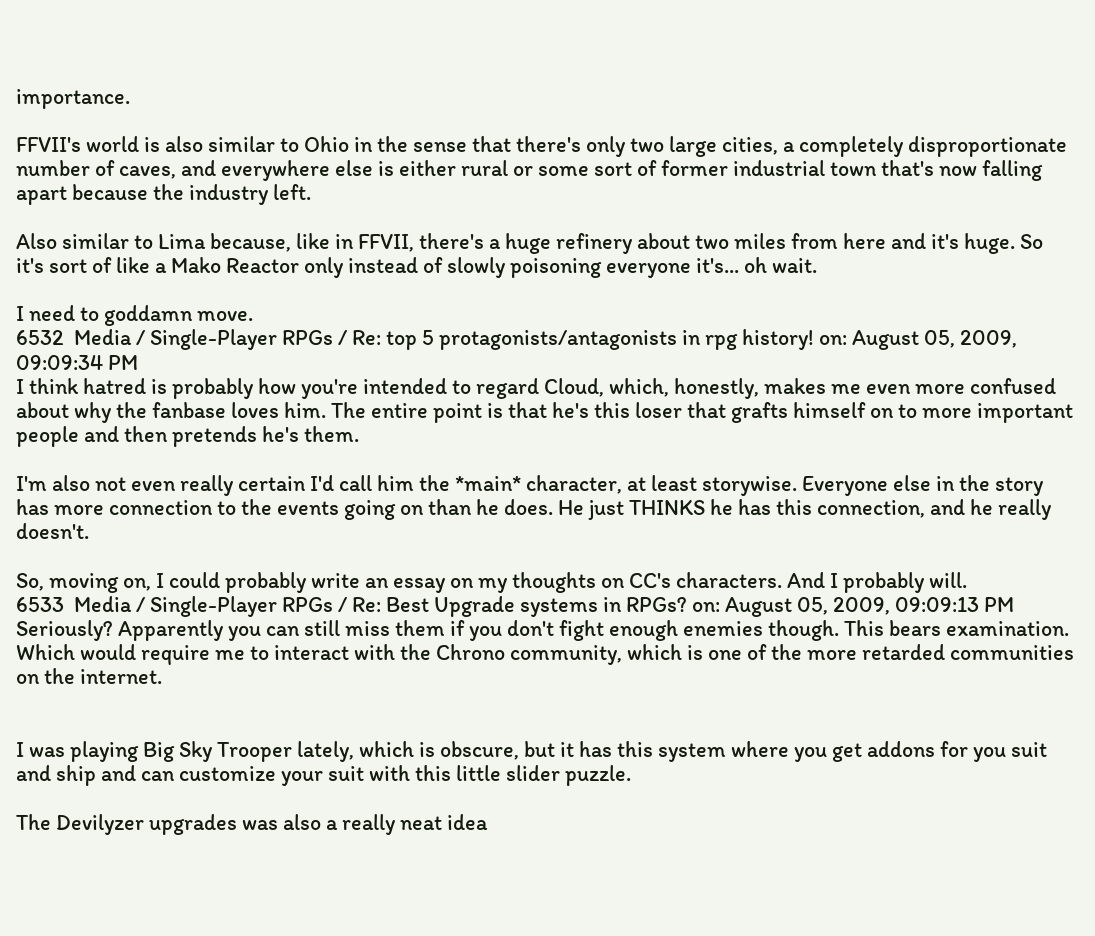importance.

FFVII's world is also similar to Ohio in the sense that there's only two large cities, a completely disproportionate number of caves, and everywhere else is either rural or some sort of former industrial town that's now falling apart because the industry left.

Also similar to Lima because, like in FFVII, there's a huge refinery about two miles from here and it's huge. So it's sort of like a Mako Reactor only instead of slowly poisoning everyone it's... oh wait.

I need to goddamn move.
6532  Media / Single-Player RPGs / Re: top 5 protagonists/antagonists in rpg history! on: August 05, 2009, 09:09:34 PM
I think hatred is probably how you're intended to regard Cloud, which, honestly, makes me even more confused about why the fanbase loves him. The entire point is that he's this loser that grafts himself on to more important people and then pretends he's them.

I'm also not even really certain I'd call him the *main* character, at least storywise. Everyone else in the story has more connection to the events going on than he does. He just THINKS he has this connection, and he really doesn't.

So, moving on, I could probably write an essay on my thoughts on CC's characters. And I probably will.
6533  Media / Single-Player RPGs / Re: Best Upgrade systems in RPGs? on: August 05, 2009, 09:09:13 PM
Seriously? Apparently you can still miss them if you don't fight enough enemies though. This bears examination. Which would require me to interact with the Chrono community, which is one of the more retarded communities on the internet.


I was playing Big Sky Trooper lately, which is obscure, but it has this system where you get addons for you suit and ship and can customize your suit with this little slider puzzle.

The Devilyzer upgrades was also a really neat idea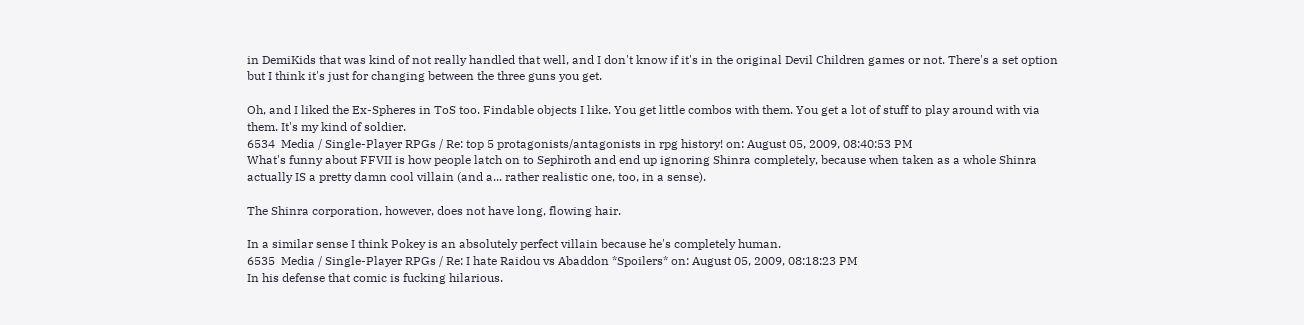in DemiKids that was kind of not really handled that well, and I don't know if it's in the original Devil Children games or not. There's a set option but I think it's just for changing between the three guns you get.

Oh, and I liked the Ex-Spheres in ToS too. Findable objects I like. You get little combos with them. You get a lot of stuff to play around with via them. It's my kind of soldier.
6534  Media / Single-Player RPGs / Re: top 5 protagonists/antagonists in rpg history! on: August 05, 2009, 08:40:53 PM
What's funny about FFVII is how people latch on to Sephiroth and end up ignoring Shinra completely, because when taken as a whole Shinra actually IS a pretty damn cool villain (and a... rather realistic one, too, in a sense).

The Shinra corporation, however, does not have long, flowing hair.

In a similar sense I think Pokey is an absolutely perfect villain because he's completely human.
6535  Media / Single-Player RPGs / Re: I hate Raidou vs Abaddon *Spoilers* on: August 05, 2009, 08:18:23 PM
In his defense that comic is fucking hilarious.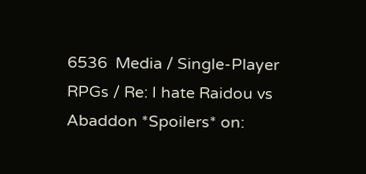6536  Media / Single-Player RPGs / Re: I hate Raidou vs Abaddon *Spoilers* on: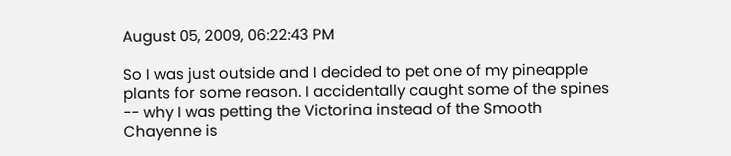August 05, 2009, 06:22:43 PM

So I was just outside and I decided to pet one of my pineapple plants for some reason. I accidentally caught some of the spines -- why I was petting the Victorina instead of the Smooth Chayenne is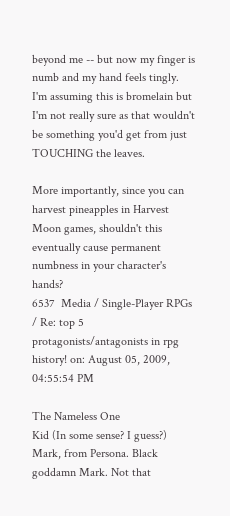beyond me -- but now my finger is numb and my hand feels tingly. I'm assuming this is bromelain but I'm not really sure as that wouldn't be something you'd get from just TOUCHING the leaves.

More importantly, since you can harvest pineapples in Harvest Moon games, shouldn't this eventually cause permanent numbness in your character's hands?
6537  Media / Single-Player RPGs / Re: top 5 protagonists/antagonists in rpg history! on: August 05, 2009, 04:55:54 PM

The Nameless One
Kid (In some sense? I guess?)
Mark, from Persona. Black goddamn Mark. Not that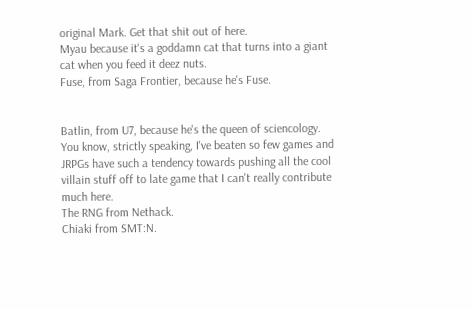original Mark. Get that shit out of here.
Myau because it's a goddamn cat that turns into a giant cat when you feed it deez nuts.
Fuse, from Saga Frontier, because he's Fuse.


Batlin, from U7, because he's the queen of sciencology.
You know, strictly speaking, I've beaten so few games and JRPGs have such a tendency towards pushing all the cool villain stuff off to late game that I can't really contribute much here.
The RNG from Nethack.
Chiaki from SMT:N.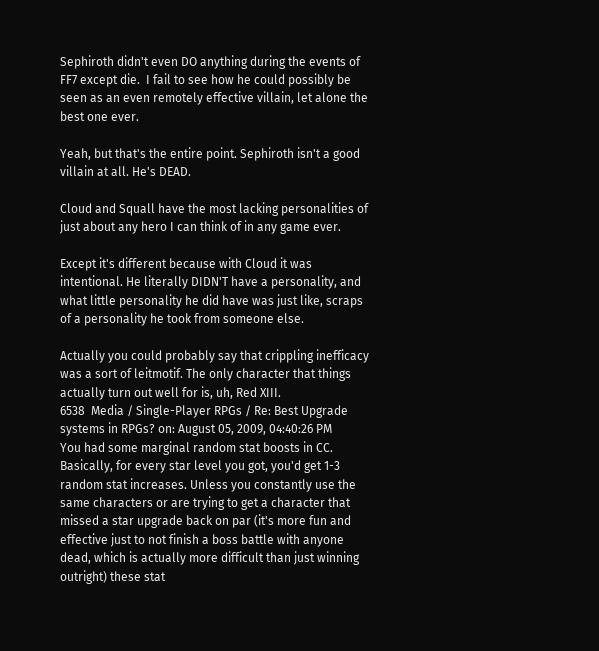Sephiroth didn't even DO anything during the events of FF7 except die.  I fail to see how he could possibly be seen as an even remotely effective villain, let alone the best one ever.

Yeah, but that's the entire point. Sephiroth isn't a good villain at all. He's DEAD.

Cloud and Squall have the most lacking personalities of just about any hero I can think of in any game ever.

Except it's different because with Cloud it was intentional. He literally DIDN'T have a personality, and what little personality he did have was just like, scraps of a personality he took from someone else.

Actually you could probably say that crippling inefficacy was a sort of leitmotif. The only character that things actually turn out well for is, uh, Red XIII.
6538  Media / Single-Player RPGs / Re: Best Upgrade systems in RPGs? on: August 05, 2009, 04:40:26 PM
You had some marginal random stat boosts in CC. Basically, for every star level you got, you'd get 1-3 random stat increases. Unless you constantly use the same characters or are trying to get a character that missed a star upgrade back on par (it's more fun and effective just to not finish a boss battle with anyone dead, which is actually more difficult than just winning outright) these stat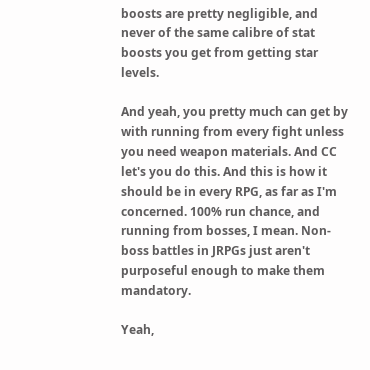boosts are pretty negligible, and never of the same calibre of stat boosts you get from getting star levels.

And yeah, you pretty much can get by with running from every fight unless you need weapon materials. And CC let's you do this. And this is how it should be in every RPG, as far as I'm concerned. 100% run chance, and running from bosses, I mean. Non-boss battles in JRPGs just aren't purposeful enough to make them mandatory.

Yeah,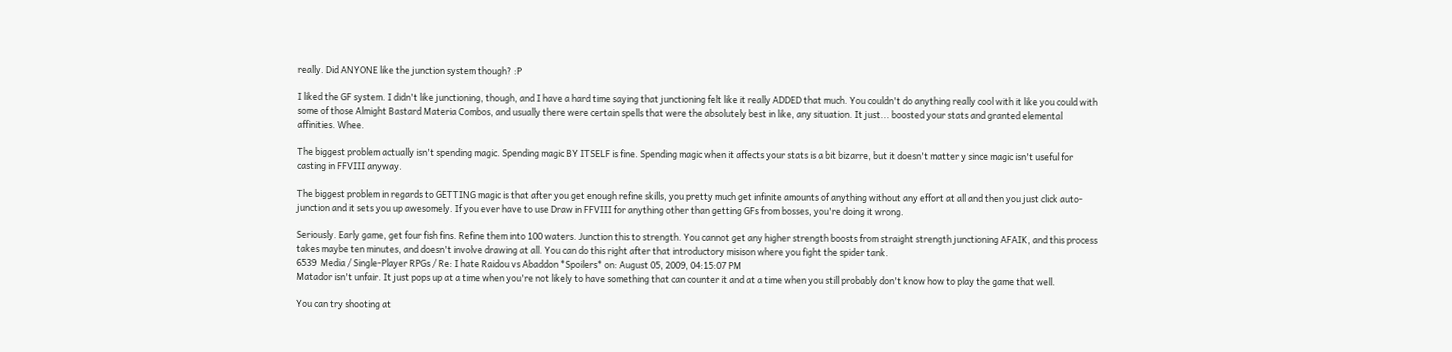really. Did ANYONE like the junction system though? :P

I liked the GF system. I didn't like junctioning, though, and I have a hard time saying that junctioning felt like it really ADDED that much. You couldn't do anything really cool with it like you could with some of those Almight Bastard Materia Combos, and usually there were certain spells that were the absolutely best in like, any situation. It just... boosted your stats and granted elemental affinities. Whee.

The biggest problem actually isn't spending magic. Spending magic BY ITSELF is fine. Spending magic when it affects your stats is a bit bizarre, but it doesn't matter y since magic isn't useful for casting in FFVIII anyway.

The biggest problem in regards to GETTING magic is that after you get enough refine skills, you pretty much get infinite amounts of anything without any effort at all and then you just click auto-junction and it sets you up awesomely. If you ever have to use Draw in FFVIII for anything other than getting GFs from bosses, you're doing it wrong.

Seriously. Early game, get four fish fins. Refine them into 100 waters. Junction this to strength. You cannot get any higher strength boosts from straight strength junctioning AFAIK, and this process takes maybe ten minutes, and doesn't involve drawing at all. You can do this right after that introductory misison where you fight the spider tank.
6539  Media / Single-Player RPGs / Re: I hate Raidou vs Abaddon *Spoilers* on: August 05, 2009, 04:15:07 PM
Matador isn't unfair. It just pops up at a time when you're not likely to have something that can counter it and at a time when you still probably don't know how to play the game that well.

You can try shooting at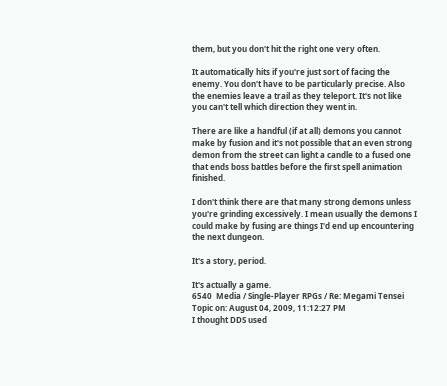them, but you don't hit the right one very often.

It automatically hits if you're just sort of facing the enemy. You don't have to be particularly precise. Also the enemies leave a trail as they teleport. It's not like you can't tell which direction they went in.

There are like a handful (if at all) demons you cannot make by fusion and it's not possible that an even strong demon from the street can light a candle to a fused one that ends boss battles before the first spell animation finished.

I don't think there are that many strong demons unless you're grinding excessively. I mean usually the demons I could make by fusing are things I'd end up encountering the next dungeon.

It's a story, period.

It's actually a game.
6540  Media / Single-Player RPGs / Re: Megami Tensei Topic on: August 04, 2009, 11:12:27 PM
I thought DDS used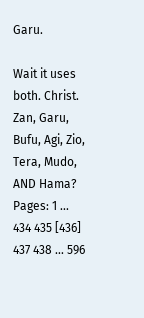Garu.

Wait it uses both. Christ. Zan, Garu, Bufu, Agi, Zio, Tera, Mudo, AND Hama?
Pages: 1 ... 434 435 [436] 437 438 ... 596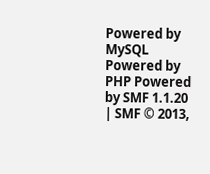Powered by MySQL Powered by PHP Powered by SMF 1.1.20 | SMF © 2013,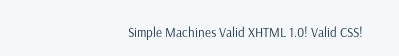Simple Machines Valid XHTML 1.0! Valid CSS!